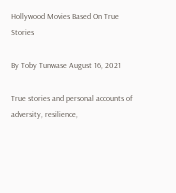Hollywood Movies Based On True Stories

By Toby Tunwase August 16, 2021

True stories and personal accounts of adversity, resilience,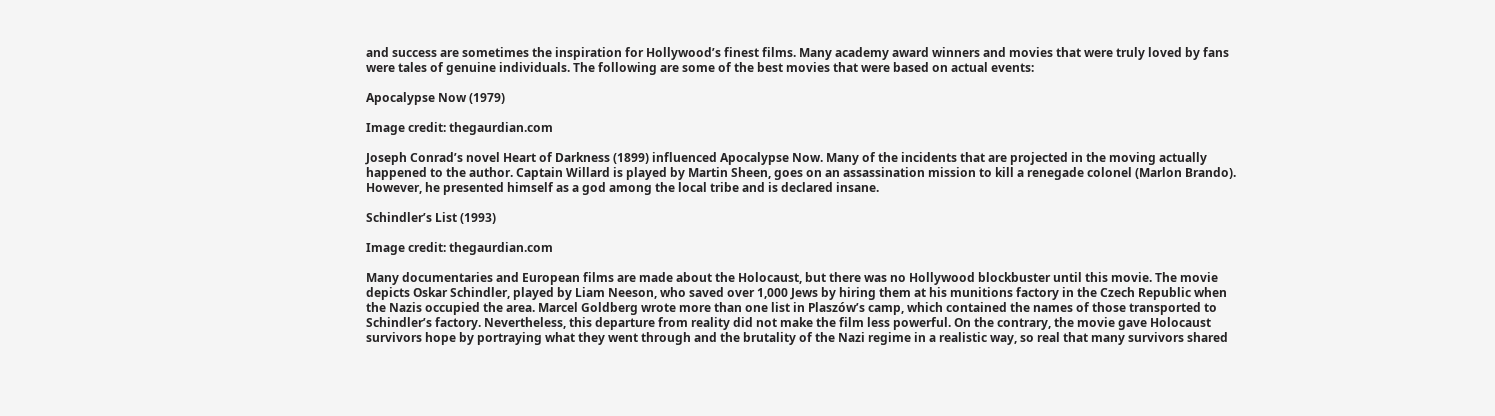and success are sometimes the inspiration for Hollywood’s finest films. Many academy award winners and movies that were truly loved by fans were tales of genuine individuals. The following are some of the best movies that were based on actual events:

Apocalypse Now (1979)

Image credit: thegaurdian.com

Joseph Conrad’s novel Heart of Darkness (1899) influenced Apocalypse Now. Many of the incidents that are projected in the moving actually happened to the author. Captain Willard is played by Martin Sheen, goes on an assassination mission to kill a renegade colonel (Marlon Brando). However, he presented himself as a god among the local tribe and is declared insane.

Schindler’s List (1993)

Image credit: thegaurdian.com

Many documentaries and European films are made about the Holocaust, but there was no Hollywood blockbuster until this movie. The movie depicts Oskar Schindler, played by Liam Neeson, who saved over 1,000 Jews by hiring them at his munitions factory in the Czech Republic when the Nazis occupied the area. Marcel Goldberg wrote more than one list in Plaszów’s camp, which contained the names of those transported to Schindler’s factory. Nevertheless, this departure from reality did not make the film less powerful. On the contrary, the movie gave Holocaust survivors hope by portraying what they went through and the brutality of the Nazi regime in a realistic way, so real that many survivors shared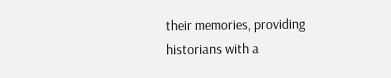their memories, providing historians with a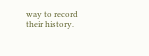way to record their history.